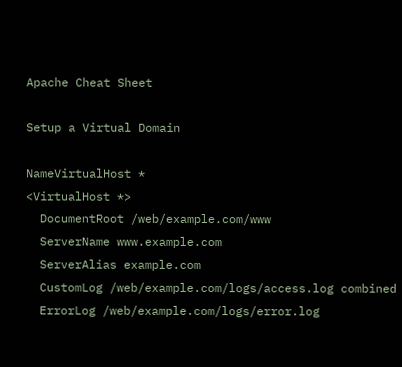Apache Cheat Sheet

Setup a Virtual Domain

NameVirtualHost *
<VirtualHost *>
  DocumentRoot /web/example.com/www
  ServerName www.example.com
  ServerAlias example.com
  CustomLog /web/example.com/logs/access.log combined
  ErrorLog /web/example.com/logs/error.log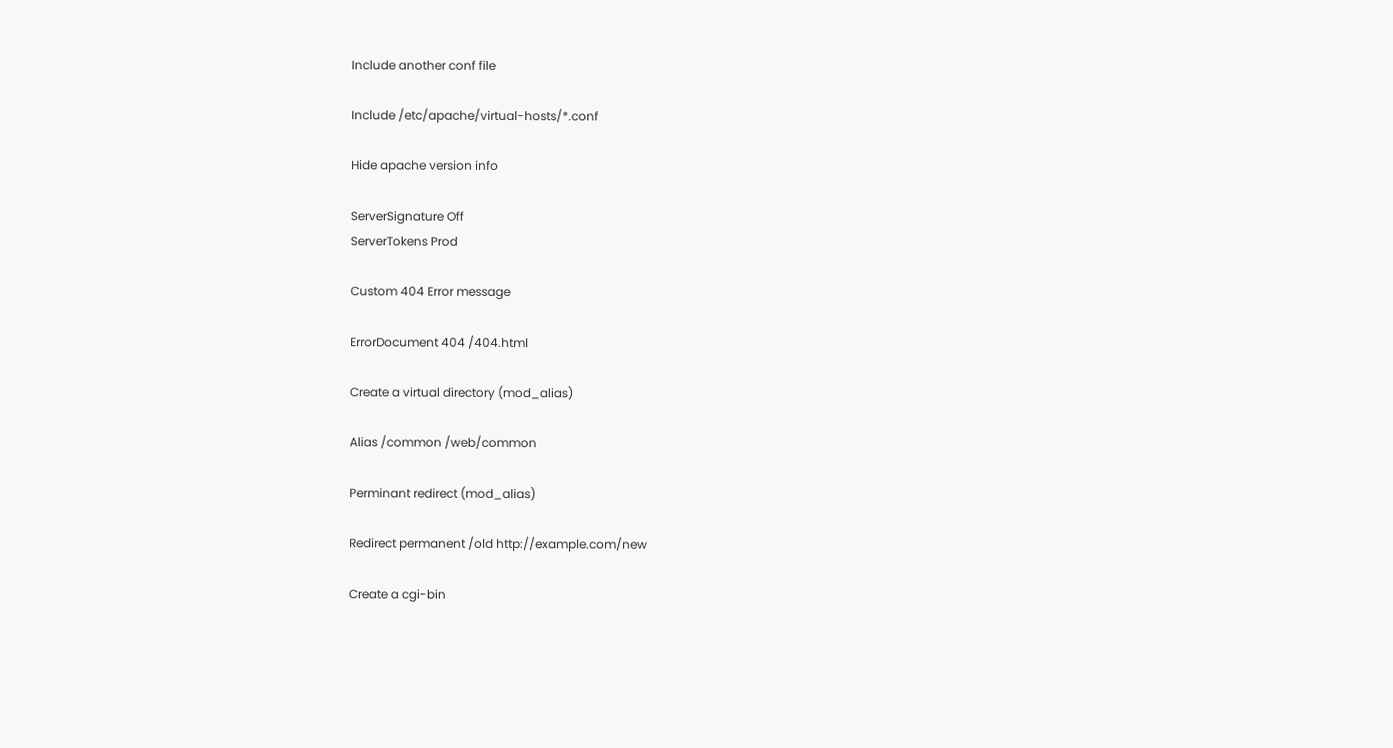Include another conf file

Include /etc/apache/virtual-hosts/*.conf

Hide apache version info

ServerSignature Off
ServerTokens Prod

Custom 404 Error message

ErrorDocument 404 /404.html

Create a virtual directory (mod_alias)

Alias /common /web/common

Perminant redirect (mod_alias)

Redirect permanent /old http://example.com/new

Create a cgi-bin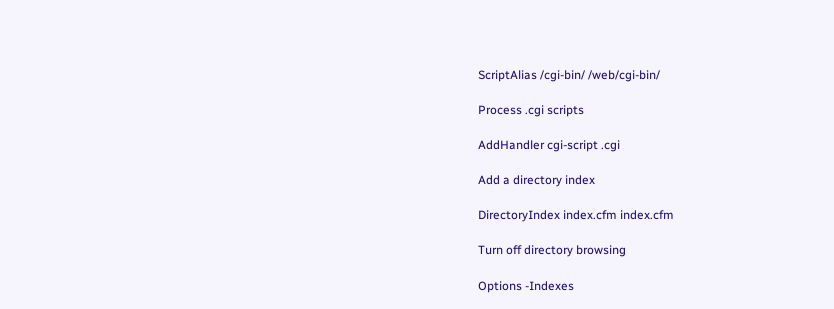ScriptAlias /cgi-bin/ /web/cgi-bin/

Process .cgi scripts

AddHandler cgi-script .cgi

Add a directory index

DirectoryIndex index.cfm index.cfm

Turn off directory browsing

Options -Indexes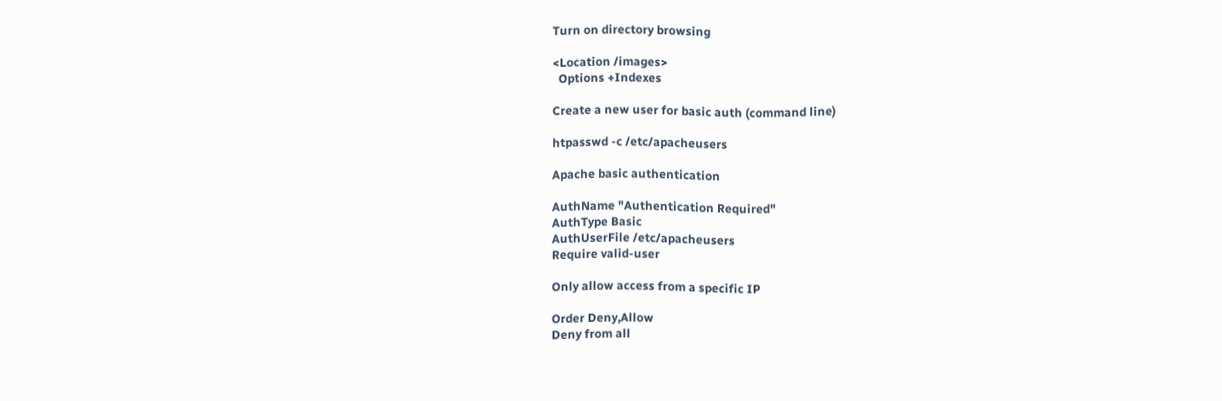Turn on directory browsing

<Location /images>
  Options +Indexes

Create a new user for basic auth (command line)

htpasswd -c /etc/apacheusers

Apache basic authentication

AuthName "Authentication Required"
AuthType Basic
AuthUserFile /etc/apacheusers
Require valid-user

Only allow access from a specific IP

Order Deny,Allow
Deny from all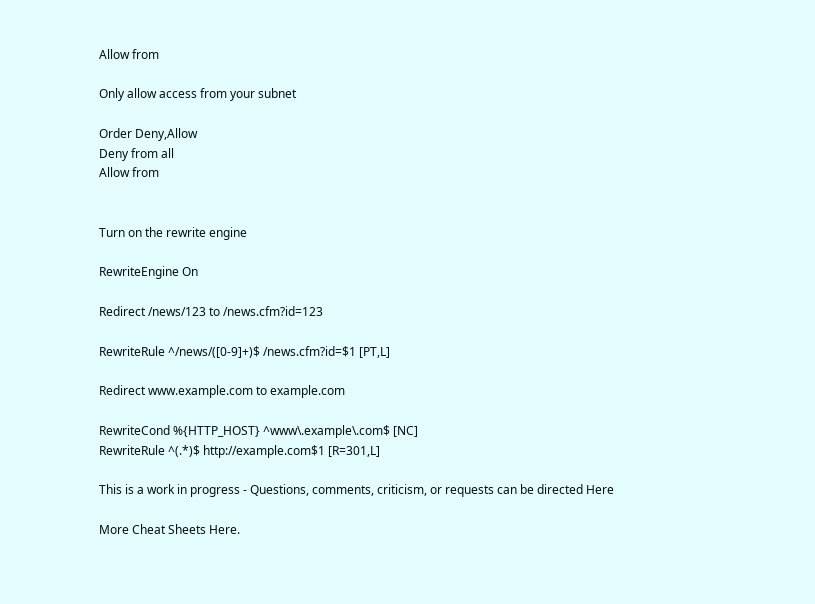Allow from

Only allow access from your subnet

Order Deny,Allow
Deny from all
Allow from


Turn on the rewrite engine

RewriteEngine On

Redirect /news/123 to /news.cfm?id=123

RewriteRule ^/news/([0-9]+)$ /news.cfm?id=$1 [PT,L]

Redirect www.example.com to example.com

RewriteCond %{HTTP_HOST} ^www\.example\.com$ [NC]
RewriteRule ^(.*)$ http://example.com$1 [R=301,L]

This is a work in progress - Questions, comments, criticism, or requests can be directed Here

More Cheat Sheets Here.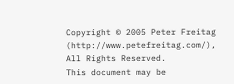Copyright © 2005 Peter Freitag (http://www.petefreitag.com/), All Rights Reserved.
This document may be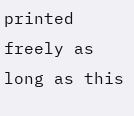printed freely as long as this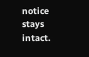notice stays intact.